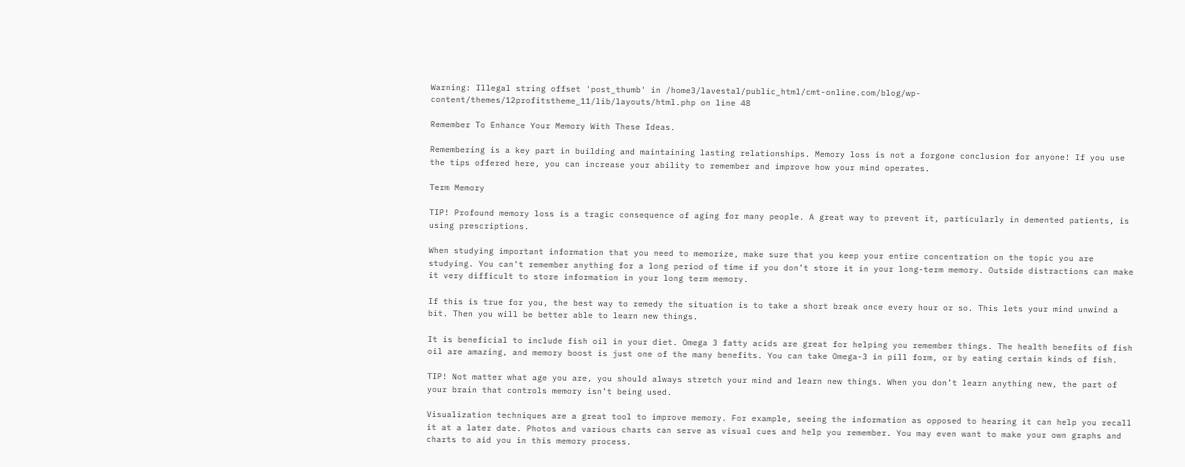Warning: Illegal string offset 'post_thumb' in /home3/lavestal/public_html/cmt-online.com/blog/wp-content/themes/12profitstheme_11/lib/layouts/html.php on line 48

Remember To Enhance Your Memory With These Ideas.

Remembering is a key part in building and maintaining lasting relationships. Memory loss is not a forgone conclusion for anyone! If you use the tips offered here, you can increase your ability to remember and improve how your mind operates.

Term Memory

TIP! Profound memory loss is a tragic consequence of aging for many people. A great way to prevent it, particularly in demented patients, is using prescriptions.

When studying important information that you need to memorize, make sure that you keep your entire concentration on the topic you are studying. You can’t remember anything for a long period of time if you don’t store it in your long-term memory. Outside distractions can make it very difficult to store information in your long term memory.

If this is true for you, the best way to remedy the situation is to take a short break once every hour or so. This lets your mind unwind a bit. Then you will be better able to learn new things.

It is beneficial to include fish oil in your diet. Omega 3 fatty acids are great for helping you remember things. The health benefits of fish oil are amazing, and memory boost is just one of the many benefits. You can take Omega-3 in pill form, or by eating certain kinds of fish.

TIP! Not matter what age you are, you should always stretch your mind and learn new things. When you don’t learn anything new, the part of your brain that controls memory isn’t being used.

Visualization techniques are a great tool to improve memory. For example, seeing the information as opposed to hearing it can help you recall it at a later date. Photos and various charts can serve as visual cues and help you remember. You may even want to make your own graphs and charts to aid you in this memory process.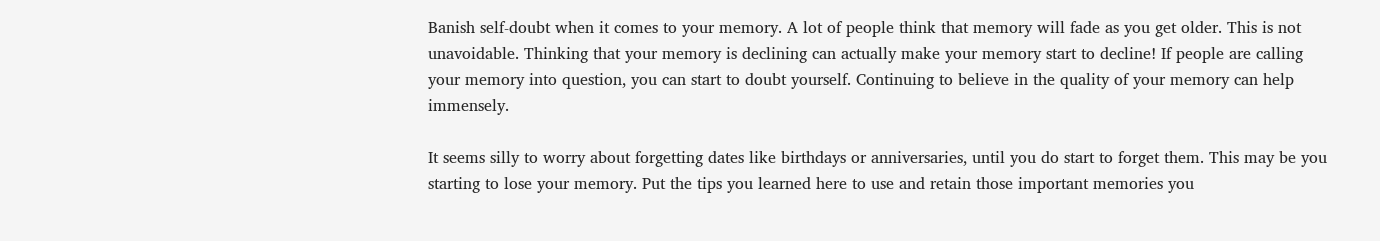Banish self-doubt when it comes to your memory. A lot of people think that memory will fade as you get older. This is not unavoidable. Thinking that your memory is declining can actually make your memory start to decline! If people are calling your memory into question, you can start to doubt yourself. Continuing to believe in the quality of your memory can help immensely.

It seems silly to worry about forgetting dates like birthdays or anniversaries, until you do start to forget them. This may be you starting to lose your memory. Put the tips you learned here to use and retain those important memories you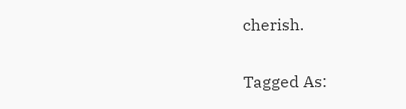cherish.

Tagged As: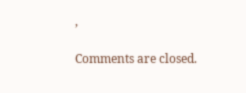,

Comments are closed.